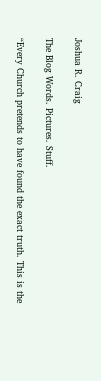Joshua R. Craig

The Blog Words. Pictures. Stuff.

“Every Church pretends to have found the exact truth. This is the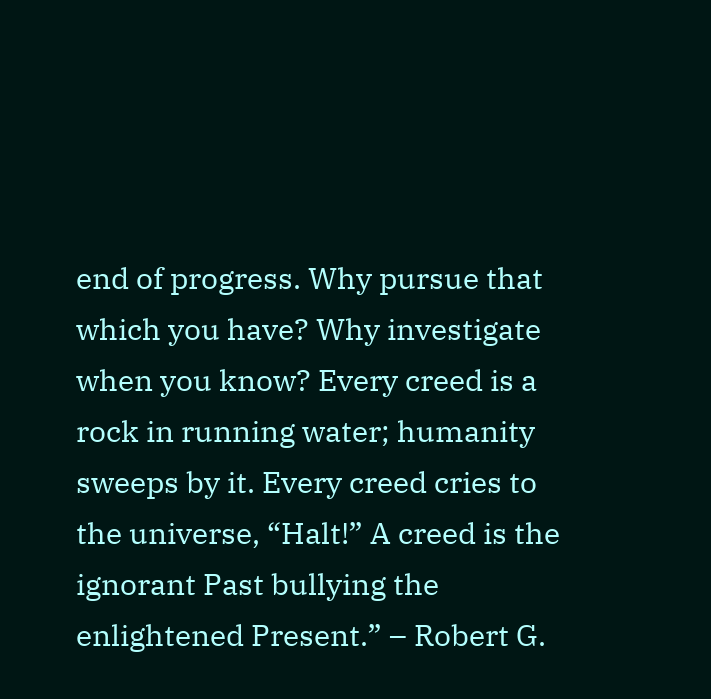end of progress. Why pursue that which you have? Why investigate when you know? Every creed is a rock in running water; humanity sweeps by it. Every creed cries to the universe, “Halt!” A creed is the ignorant Past bullying the enlightened Present.” – Robert G.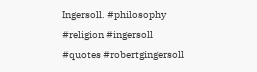Ingersoll. #philosophy #religion #ingersoll #quotes #robertgingersoll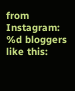from Instagram:
%d bloggers like this: